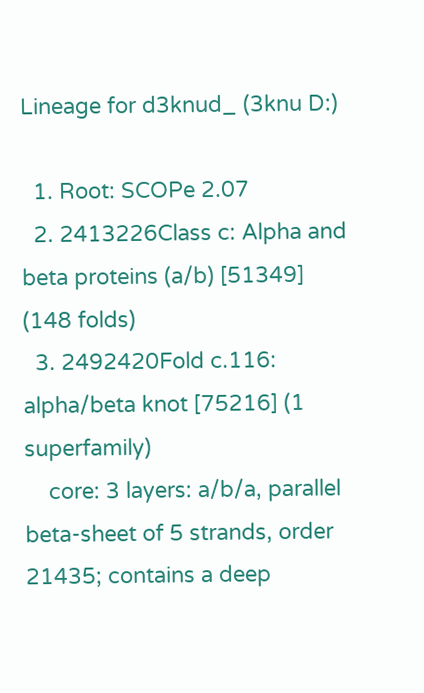Lineage for d3knud_ (3knu D:)

  1. Root: SCOPe 2.07
  2. 2413226Class c: Alpha and beta proteins (a/b) [51349] (148 folds)
  3. 2492420Fold c.116: alpha/beta knot [75216] (1 superfamily)
    core: 3 layers: a/b/a, parallel beta-sheet of 5 strands, order 21435; contains a deep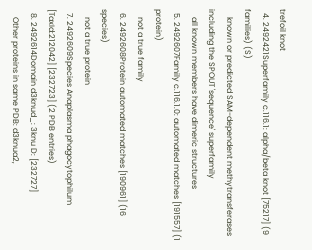trefoil knot
  4. 2492421Superfamily c.116.1: alpha/beta knot [75217] (9 families) (S)
    known or predicted SAM-dependent methytransferases including the SPOUT 'sequence' superfamily
    all known members have dimeric structures
  5. 2492607Family c.116.1.0: automated matches [191557] (1 protein)
    not a true family
  6. 2492608Protein automated matches [190961] (16 species)
    not a true protein
  7. 2492609Species Anaplasma phagocytophilum [TaxId:212042] [232723] (2 PDB entries)
  8. 2492614Domain d3knud_: 3knu D: [232727]
    Other proteins in same PDB: d3knua2,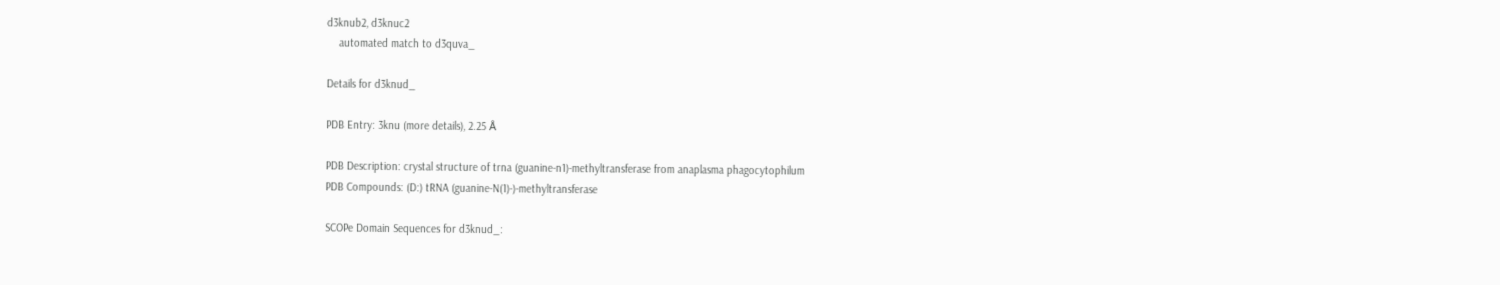d3knub2, d3knuc2
    automated match to d3quva_

Details for d3knud_

PDB Entry: 3knu (more details), 2.25 Å

PDB Description: crystal structure of trna (guanine-n1)-methyltransferase from anaplasma phagocytophilum
PDB Compounds: (D:) tRNA (guanine-N(1)-)-methyltransferase

SCOPe Domain Sequences for d3knud_: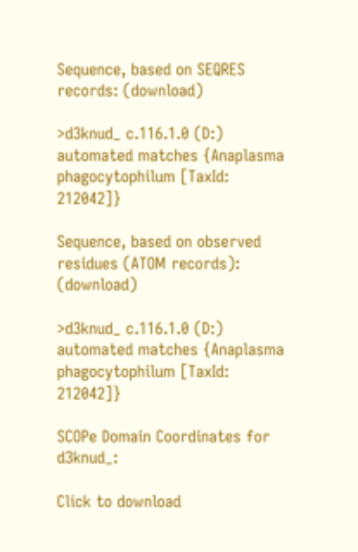Sequence, based on SEQRES records: (download)

>d3knud_ c.116.1.0 (D:) automated matches {Anaplasma phagocytophilum [TaxId: 212042]}

Sequence, based on observed residues (ATOM records): (download)

>d3knud_ c.116.1.0 (D:) automated matches {Anaplasma phagocytophilum [TaxId: 212042]}

SCOPe Domain Coordinates for d3knud_:

Click to download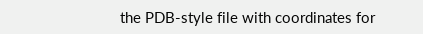the PDB-style file with coordinates for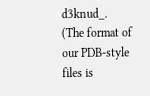d3knud_.
(The format of our PDB-style files is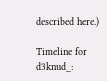described here.)

Timeline for d3knud_: